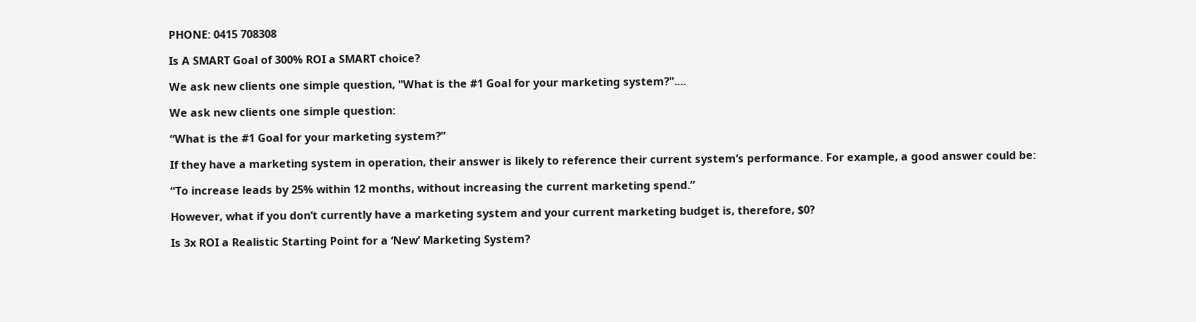PHONE: 0415 708308

Is A SMART Goal of 300% ROI a SMART choice?

We ask new clients one simple question, "What is the #1 Goal for your marketing system?"....

We ask new clients one simple question:

“What is the #1 Goal for your marketing system?”

If they have a marketing system in operation, their answer is likely to reference their current system’s performance. For example, a good answer could be:

“To increase leads by 25% within 12 months, without increasing the current marketing spend.”

However, what if you don’t currently have a marketing system and your current marketing budget is, therefore, $0?

Is 3x ROI a Realistic Starting Point for a ‘New’ Marketing System?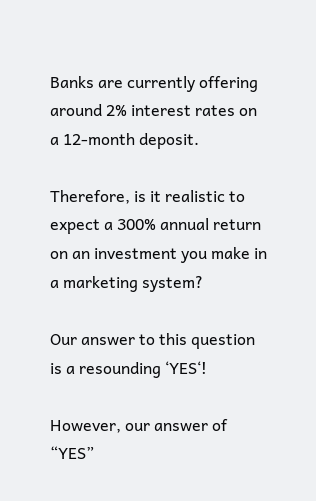Banks are currently offering around 2% interest rates on a 12-month deposit.

Therefore, is it realistic to expect a 300% annual return on an investment you make in a marketing system?

Our answer to this question is a resounding ‘YES‘!

However, our answer of “YES”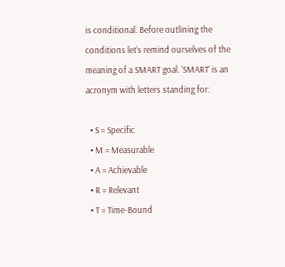is conditional. Before outlining the conditions let’s remind ourselves of the meaning of a SMART goal. ‘SMART’ is an acronym with letters standing for:

  • S = Specific
  • M = Measurable
  • A = Achievable
  • R = Relevant
  • T = Time-Bound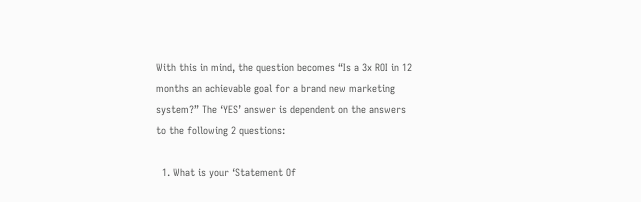With this in mind, the question becomes “Is a 3x ROI in 12 months an achievable goal for a brand new marketing system?” The ‘YES’ answer is dependent on the answers to the following 2 questions:

  1. What is your ‘Statement Of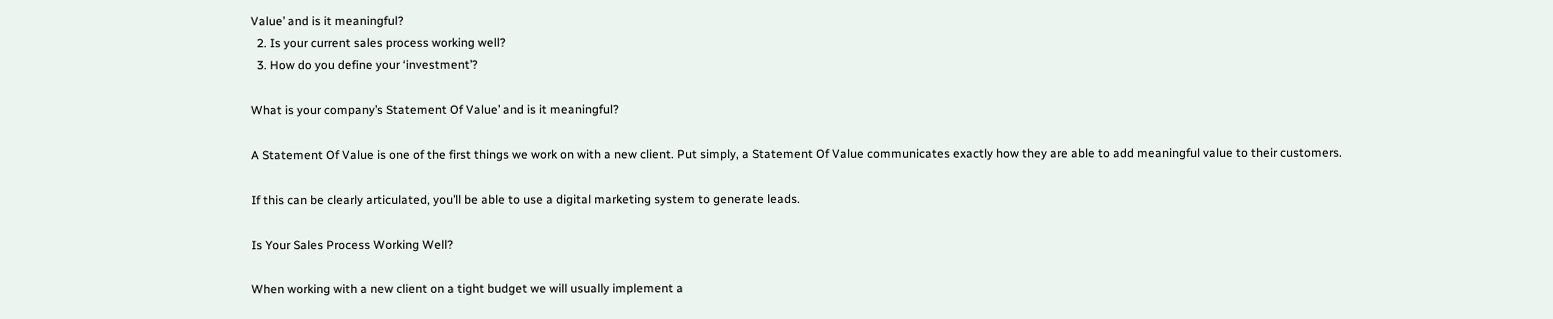Value’ and is it meaningful?
  2. Is your current sales process working well?
  3. How do you define your ‘investment’?

What is your company’s Statement Of Value’ and is it meaningful?

A Statement Of Value is one of the first things we work on with a new client. Put simply, a Statement Of Value communicates exactly how they are able to add meaningful value to their customers.

If this can be clearly articulated, you’ll be able to use a digital marketing system to generate leads.

Is Your Sales Process Working Well?

When working with a new client on a tight budget we will usually implement a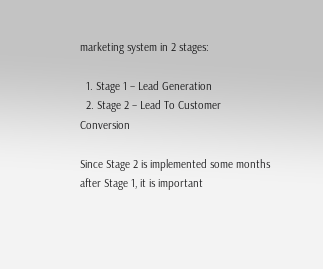marketing system in 2 stages:

  1. Stage 1 – Lead Generation
  2. Stage 2 – Lead To Customer Conversion

Since Stage 2 is implemented some months after Stage 1, it is important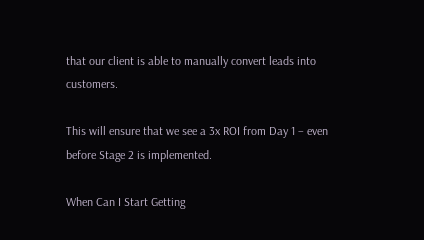that our client is able to manually convert leads into customers.

This will ensure that we see a 3x ROI from Day 1 – even before Stage 2 is implemented.

When Can I Start Getting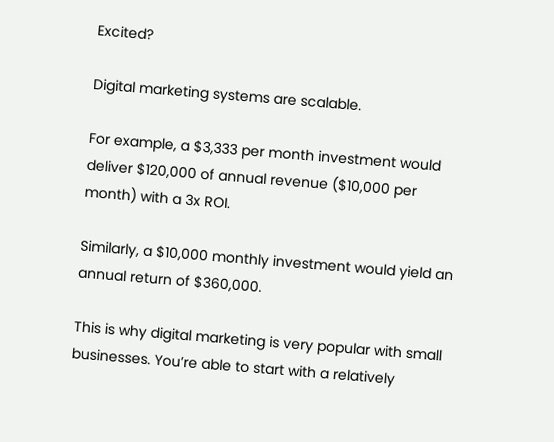Excited?

Digital marketing systems are scalable.

For example, a $3,333 per month investment would deliver $120,000 of annual revenue ($10,000 per month) with a 3x ROI.

Similarly, a $10,000 monthly investment would yield an annual return of $360,000.

This is why digital marketing is very popular with small businesses. You’re able to start with a relatively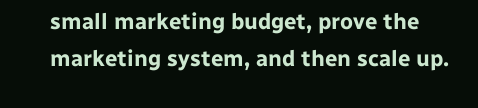small marketing budget, prove the marketing system, and then scale up.